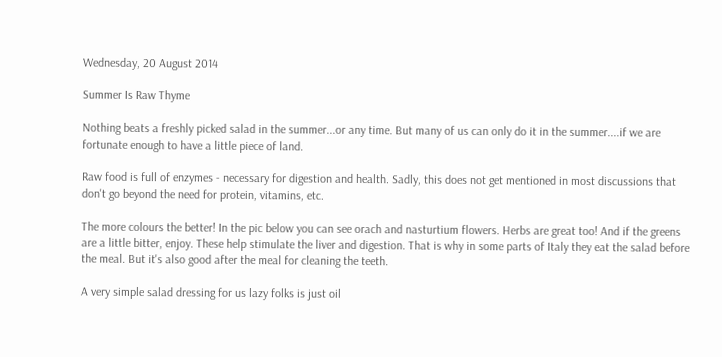Wednesday, 20 August 2014

Summer Is Raw Thyme

Nothing beats a freshly picked salad in the summer...or any time. But many of us can only do it in the summer....if we are fortunate enough to have a little piece of land.

Raw food is full of enzymes - necessary for digestion and health. Sadly, this does not get mentioned in most discussions that don't go beyond the need for protein, vitamins, etc.

The more colours the better! In the pic below you can see orach and nasturtium flowers. Herbs are great too! And if the greens are a little bitter, enjoy. These help stimulate the liver and digestion. That is why in some parts of Italy they eat the salad before the meal. But it's also good after the meal for cleaning the teeth.

A very simple salad dressing for us lazy folks is just oil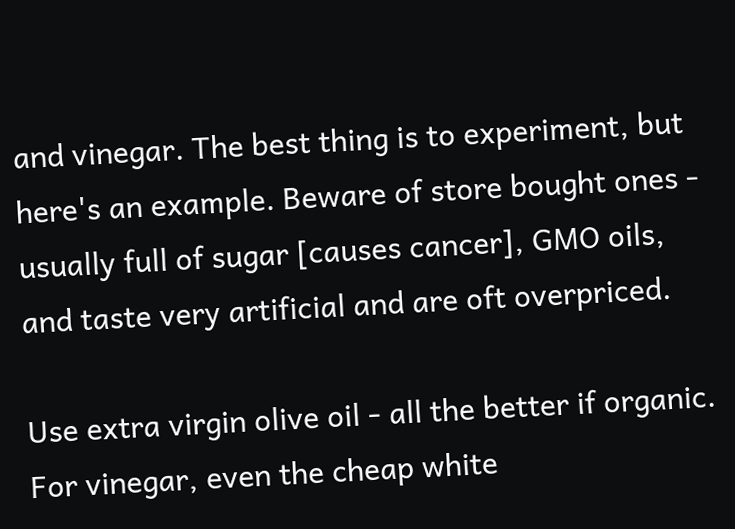and vinegar. The best thing is to experiment, but here's an example. Beware of store bought ones - usually full of sugar [causes cancer], GMO oils, and taste very artificial and are oft overpriced.

Use extra virgin olive oil - all the better if organic. For vinegar, even the cheap white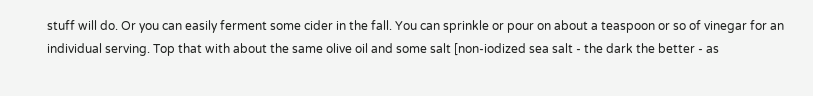stuff will do. Or you can easily ferment some cider in the fall. You can sprinkle or pour on about a teaspoon or so of vinegar for an individual serving. Top that with about the same olive oil and some salt [non-iodized sea salt - the dark the better - as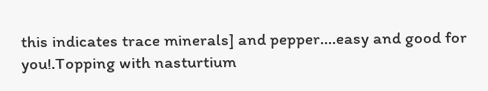this indicates trace minerals] and pepper....easy and good for you!.Topping with nasturtium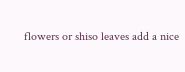flowers or shiso leaves add a nice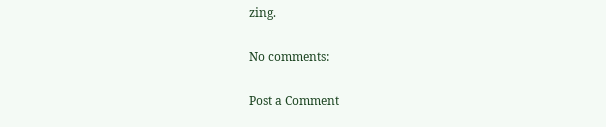zing.

No comments:

Post a Comment